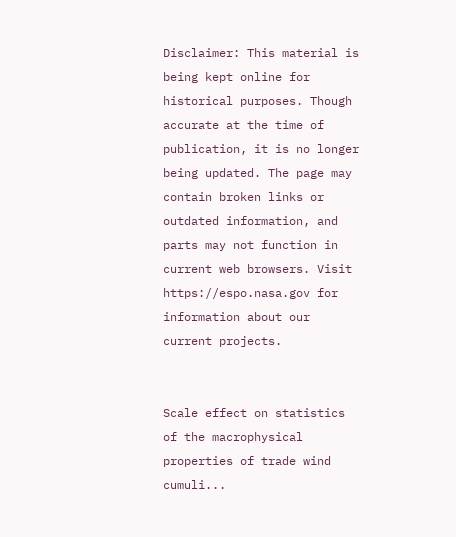Disclaimer: This material is being kept online for historical purposes. Though accurate at the time of publication, it is no longer being updated. The page may contain broken links or outdated information, and parts may not function in current web browsers. Visit https://espo.nasa.gov for information about our current projects.


Scale effect on statistics of the macrophysical properties of trade wind cumuli...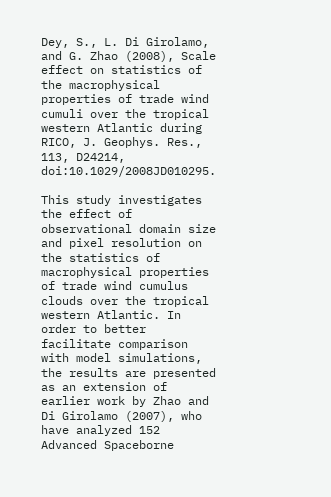Dey, S., L. Di Girolamo, and G. Zhao (2008), Scale effect on statistics of the macrophysical properties of trade wind cumuli over the tropical western Atlantic during RICO, J. Geophys. Res., 113, D24214, doi:10.1029/2008JD010295.

This study investigates the effect of observational domain size and pixel resolution on the statistics of macrophysical properties of trade wind cumulus clouds over the tropical western Atlantic. In order to better facilitate comparison with model simulations, the results are presented as an extension of earlier work by Zhao and Di Girolamo (2007), who have analyzed 152 Advanced Spaceborne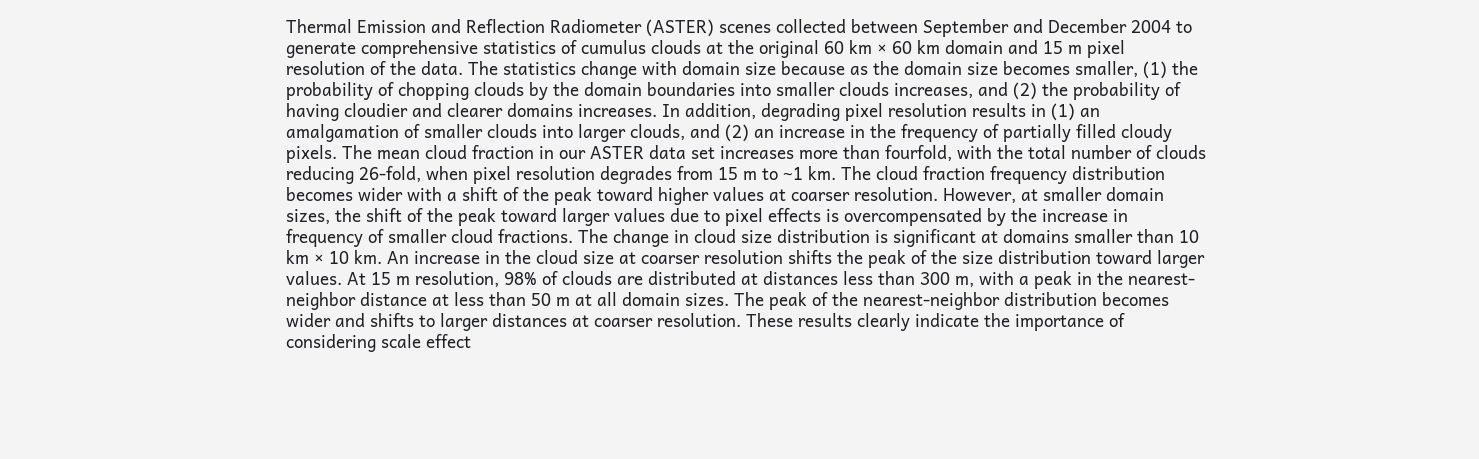Thermal Emission and Reflection Radiometer (ASTER) scenes collected between September and December 2004 to generate comprehensive statistics of cumulus clouds at the original 60 km × 60 km domain and 15 m pixel resolution of the data. The statistics change with domain size because as the domain size becomes smaller, (1) the probability of chopping clouds by the domain boundaries into smaller clouds increases, and (2) the probability of having cloudier and clearer domains increases. In addition, degrading pixel resolution results in (1) an amalgamation of smaller clouds into larger clouds, and (2) an increase in the frequency of partially filled cloudy pixels. The mean cloud fraction in our ASTER data set increases more than fourfold, with the total number of clouds reducing 26-fold, when pixel resolution degrades from 15 m to ~1 km. The cloud fraction frequency distribution becomes wider with a shift of the peak toward higher values at coarser resolution. However, at smaller domain sizes, the shift of the peak toward larger values due to pixel effects is overcompensated by the increase in frequency of smaller cloud fractions. The change in cloud size distribution is significant at domains smaller than 10 km × 10 km. An increase in the cloud size at coarser resolution shifts the peak of the size distribution toward larger values. At 15 m resolution, 98% of clouds are distributed at distances less than 300 m, with a peak in the nearest-neighbor distance at less than 50 m at all domain sizes. The peak of the nearest-neighbor distribution becomes wider and shifts to larger distances at coarser resolution. These results clearly indicate the importance of considering scale effect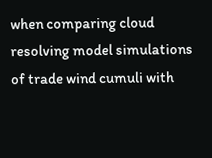when comparing cloud resolving model simulations of trade wind cumuli with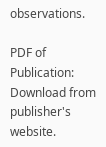observations.

PDF of Publication:
Download from publisher's website.